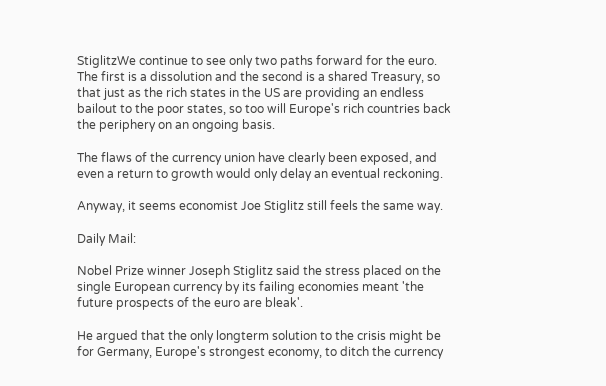StiglitzWe continue to see only two paths forward for the euro. The first is a dissolution and the second is a shared Treasury, so that just as the rich states in the US are providing an endless bailout to the poor states, so too will Europe's rich countries back the periphery on an ongoing basis.

The flaws of the currency union have clearly been exposed, and even a return to growth would only delay an eventual reckoning.

Anyway, it seems economist Joe Stiglitz still feels the same way.

Daily Mail:

Nobel Prize winner Joseph Stiglitz said the stress placed on the single European currency by its failing economies meant 'the future prospects of the euro are bleak'.

He argued that the only longterm solution to the crisis might be for Germany, Europe's strongest economy, to ditch the currency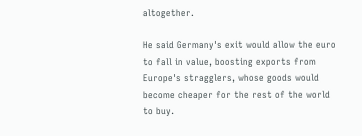altogether.

He said Germany's exit would allow the euro to fall in value, boosting exports from Europe's stragglers, whose goods would become cheaper for the rest of the world to buy.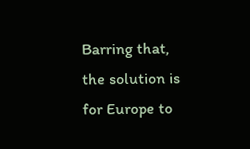Barring that, the solution is for Europe to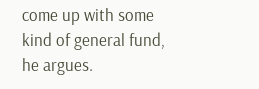come up with some kind of general fund, he argues.